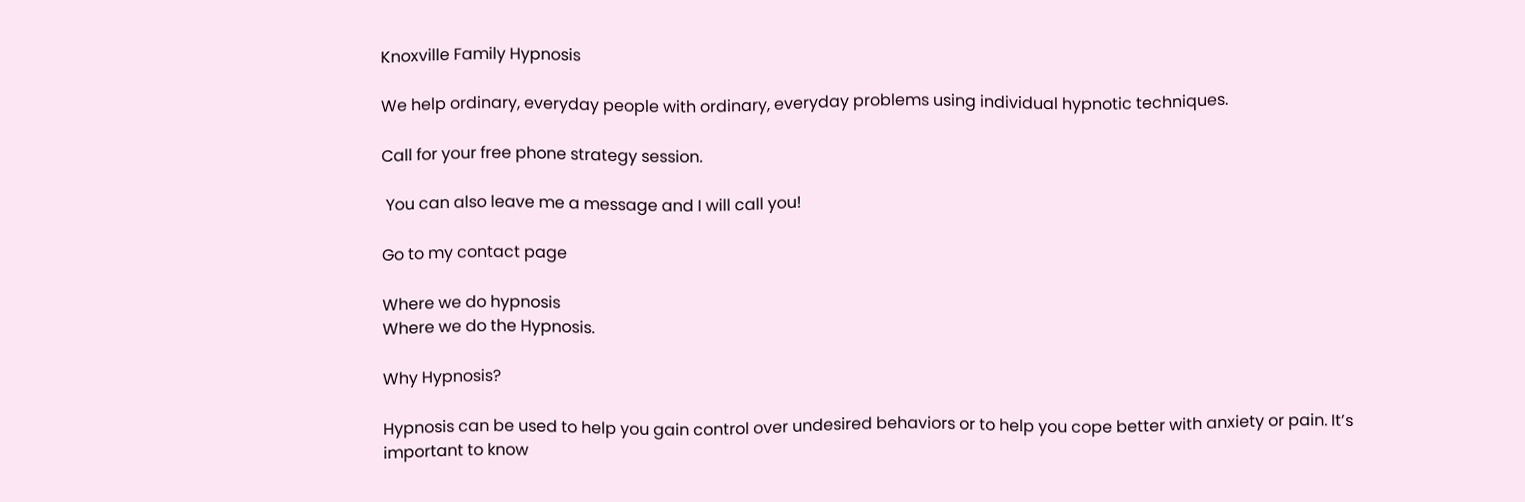Knoxville Family Hypnosis

We help ordinary, everyday people with ordinary, everyday problems using individual hypnotic techniques.

Call for your free phone strategy session.

 You can also leave me a message and I will call you!

Go to my contact page

Where we do hypnosis
Where we do the Hypnosis.

Why Hypnosis?

Hypnosis can be used to help you gain control over undesired behaviors or to help you cope better with anxiety or pain. It’s important to know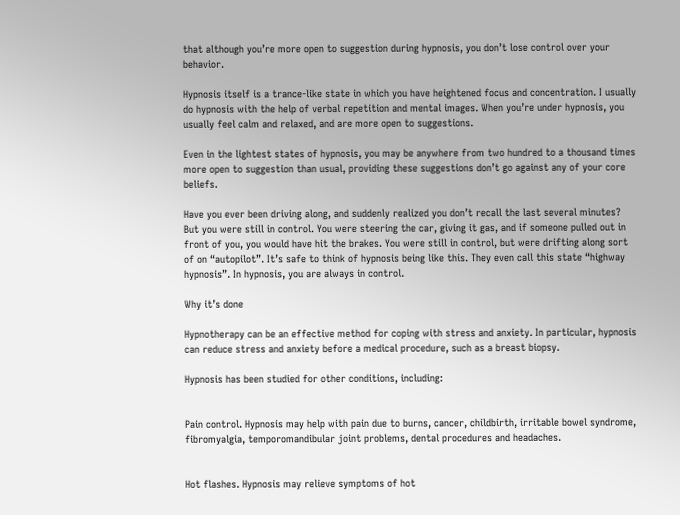that although you’re more open to suggestion during hypnosis, you don’t lose control over your behavior.

Hypnosis itself is a trance-like state in which you have heightened focus and concentration. I usually do hypnosis with the help of verbal repetition and mental images. When you’re under hypnosis, you usually feel calm and relaxed, and are more open to suggestions.

Even in the lightest states of hypnosis, you may be anywhere from two hundred to a thousand times more open to suggestion than usual, providing these suggestions don’t go against any of your core beliefs.

Have you ever been driving along, and suddenly realized you don’t recall the last several minutes? But you were still in control. You were steering the car, giving it gas, and if someone pulled out in front of you, you would have hit the brakes. You were still in control, but were drifting along sort of on “autopilot”. It’s safe to think of hypnosis being like this. They even call this state “highway hypnosis”. In hypnosis, you are always in control.

Why it’s done

Hypnotherapy can be an effective method for coping with stress and anxiety. In particular, hypnosis can reduce stress and anxiety before a medical procedure, such as a breast biopsy.

Hypnosis has been studied for other conditions, including:


Pain control. Hypnosis may help with pain due to burns, cancer, childbirth, irritable bowel syndrome, fibromyalgia, temporomandibular joint problems, dental procedures and headaches.


Hot flashes. Hypnosis may relieve symptoms of hot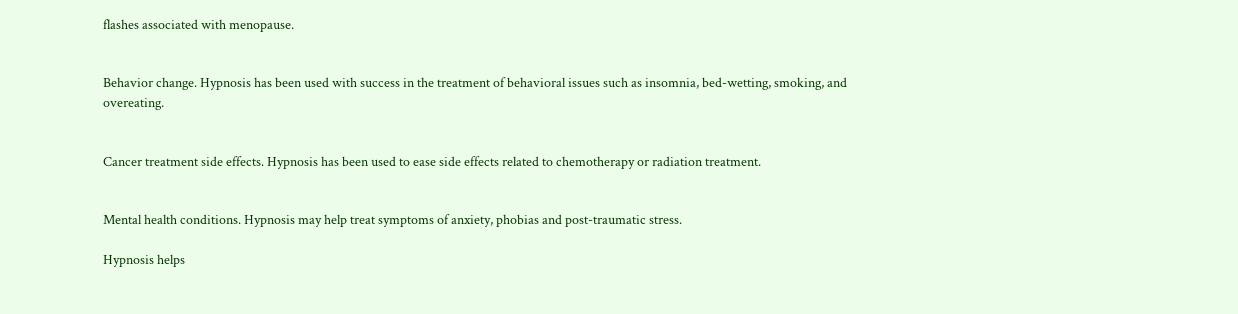flashes associated with menopause.


Behavior change. Hypnosis has been used with success in the treatment of behavioral issues such as insomnia, bed-wetting, smoking, and overeating.


Cancer treatment side effects. Hypnosis has been used to ease side effects related to chemotherapy or radiation treatment.


Mental health conditions. Hypnosis may help treat symptoms of anxiety, phobias and post-traumatic stress.

Hypnosis helps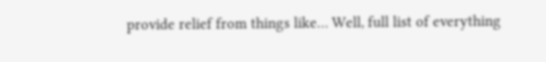provide relief from things like… Well, full list of everything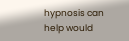hypnosis can help would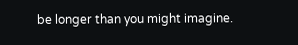be longer than you might imagine.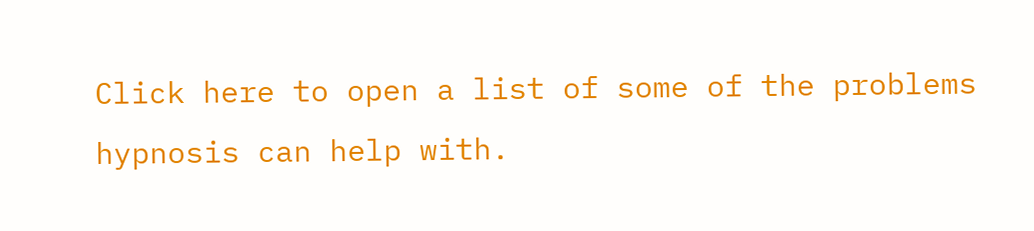Click here to open a list of some of the problems hypnosis can help with.